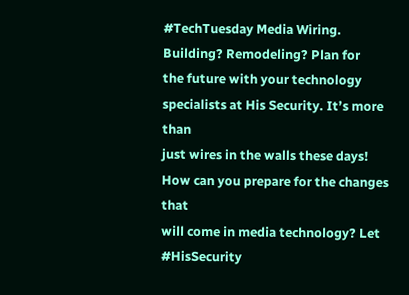#TechTuesday Media Wiring. Building? Remodeling? Plan for
the future with your technology specialists at His Security. It’s more than
just wires in the walls these days!
How can you prepare for the changes that
will come in media technology? Let #HisSecurity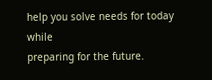help you solve needs for today while
preparing for the future.